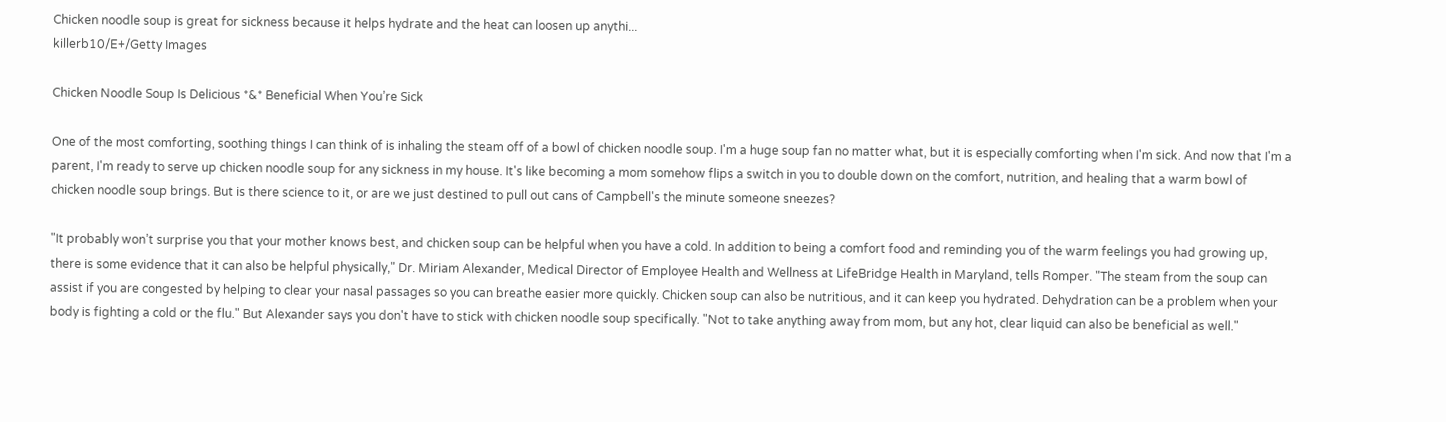Chicken noodle soup is great for sickness because it helps hydrate and the heat can loosen up anythi...
killerb10/E+/Getty Images

Chicken Noodle Soup Is Delicious *&* Beneficial When You’re Sick

One of the most comforting, soothing things I can think of is inhaling the steam off of a bowl of chicken noodle soup. I'm a huge soup fan no matter what, but it is especially comforting when I'm sick. And now that I'm a parent, I'm ready to serve up chicken noodle soup for any sickness in my house. It's like becoming a mom somehow flips a switch in you to double down on the comfort, nutrition, and healing that a warm bowl of chicken noodle soup brings. But is there science to it, or are we just destined to pull out cans of Campbell's the minute someone sneezes?

"It probably won’t surprise you that your mother knows best, and chicken soup can be helpful when you have a cold. In addition to being a comfort food and reminding you of the warm feelings you had growing up, there is some evidence that it can also be helpful physically," Dr. Miriam Alexander, Medical Director of Employee Health and Wellness at LifeBridge Health in Maryland, tells Romper. "The steam from the soup can assist if you are congested by helping to clear your nasal passages so you can breathe easier more quickly. Chicken soup can also be nutritious, and it can keep you hydrated. Dehydration can be a problem when your body is fighting a cold or the flu." But Alexander says you don't have to stick with chicken noodle soup specifically. "Not to take anything away from mom, but any hot, clear liquid can also be beneficial as well."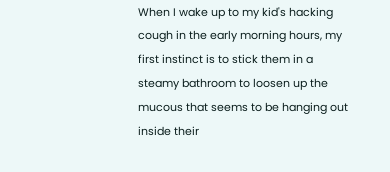When I wake up to my kid's hacking cough in the early morning hours, my first instinct is to stick them in a steamy bathroom to loosen up the mucous that seems to be hanging out inside their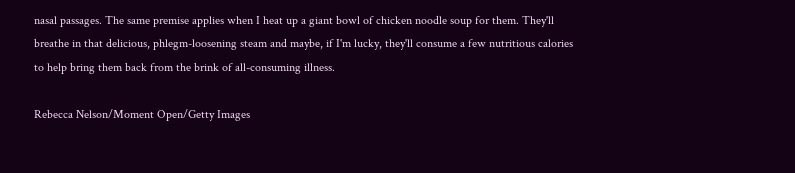nasal passages. The same premise applies when I heat up a giant bowl of chicken noodle soup for them. They'll breathe in that delicious, phlegm-loosening steam and maybe, if I'm lucky, they'll consume a few nutritious calories to help bring them back from the brink of all-consuming illness.

Rebecca Nelson/Moment Open/Getty Images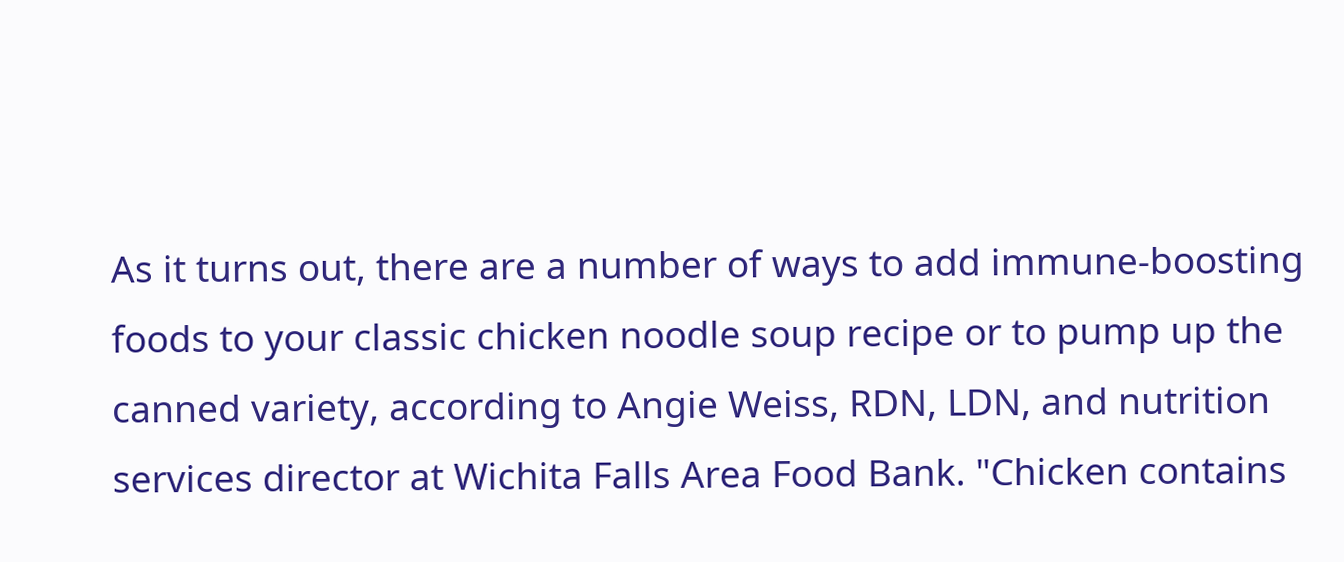As it turns out, there are a number of ways to add immune-boosting foods to your classic chicken noodle soup recipe or to pump up the canned variety, according to Angie Weiss, RDN, LDN, and nutrition services director at Wichita Falls Area Food Bank. "Chicken contains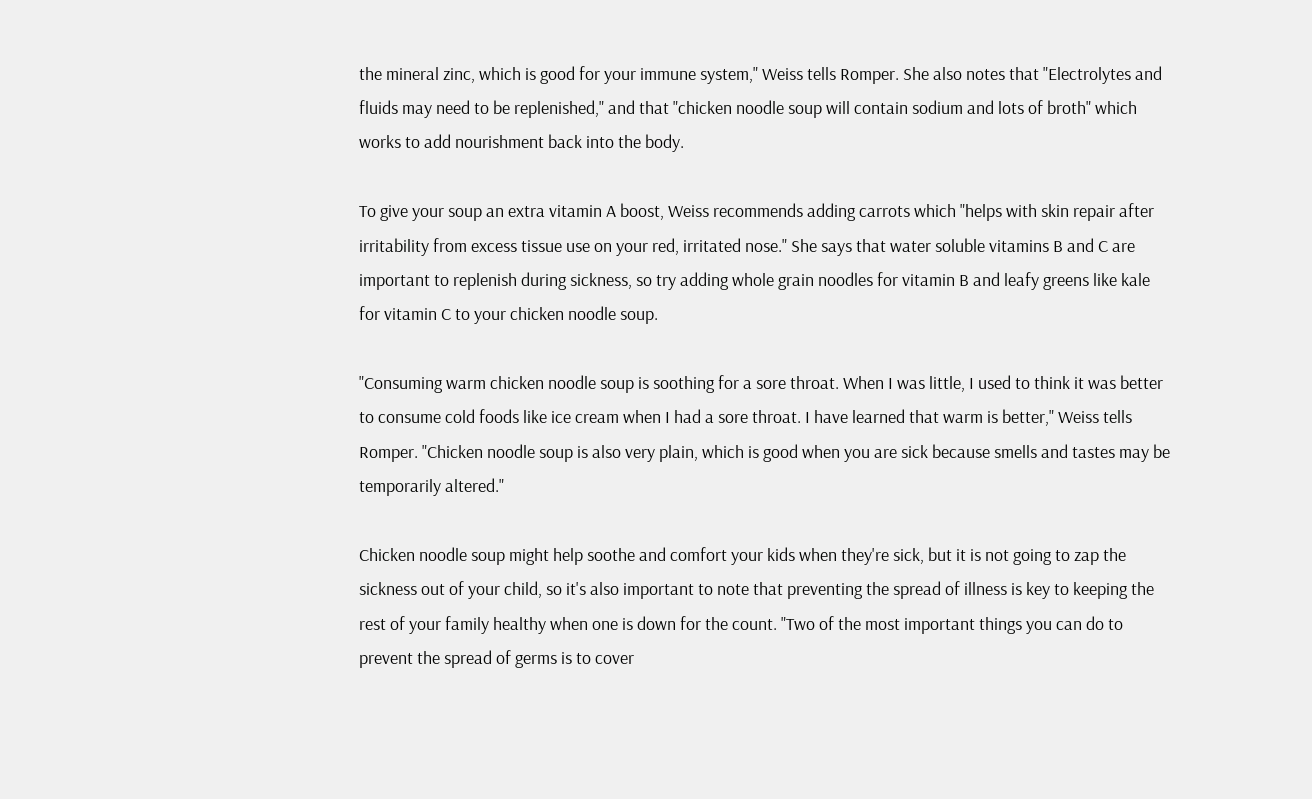the mineral zinc, which is good for your immune system," Weiss tells Romper. She also notes that "Electrolytes and fluids may need to be replenished," and that "chicken noodle soup will contain sodium and lots of broth" which works to add nourishment back into the body.

To give your soup an extra vitamin A boost, Weiss recommends adding carrots which "helps with skin repair after irritability from excess tissue use on your red, irritated nose." She says that water soluble vitamins B and C are important to replenish during sickness, so try adding whole grain noodles for vitamin B and leafy greens like kale for vitamin C to your chicken noodle soup.

"Consuming warm chicken noodle soup is soothing for a sore throat. When I was little, I used to think it was better to consume cold foods like ice cream when I had a sore throat. I have learned that warm is better," Weiss tells Romper. "Chicken noodle soup is also very plain, which is good when you are sick because smells and tastes may be temporarily altered."

Chicken noodle soup might help soothe and comfort your kids when they're sick, but it is not going to zap the sickness out of your child, so it's also important to note that preventing the spread of illness is key to keeping the rest of your family healthy when one is down for the count. "Two of the most important things you can do to prevent the spread of germs is to cover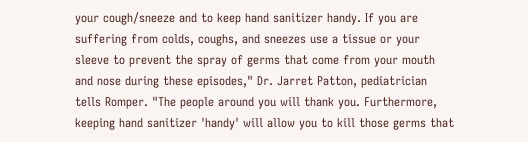your cough/sneeze and to keep hand sanitizer handy. If you are suffering from colds, coughs, and sneezes use a tissue or your sleeve to prevent the spray of germs that come from your mouth and nose during these episodes," Dr. Jarret Patton, pediatrician tells Romper. "The people around you will thank you. Furthermore, keeping hand sanitizer 'handy' will allow you to kill those germs that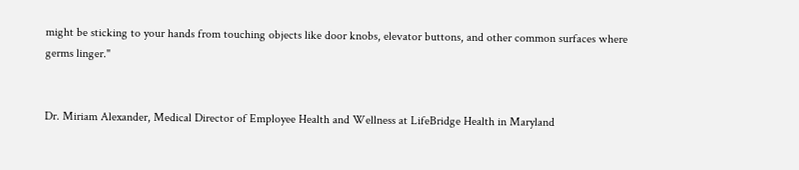might be sticking to your hands from touching objects like door knobs, elevator buttons, and other common surfaces where germs linger."


Dr. Miriam Alexander, Medical Director of Employee Health and Wellness at LifeBridge Health in Maryland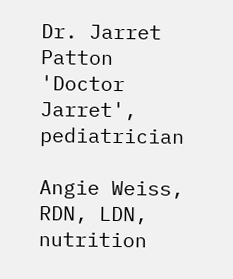Dr. Jarret Patton 'Doctor Jarret', pediatrician

Angie Weiss, RDN, LDN, nutrition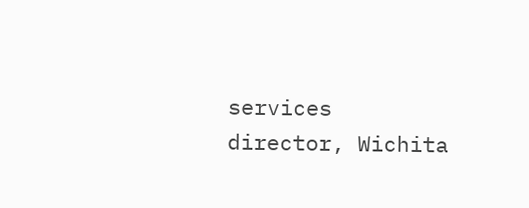services director, Wichita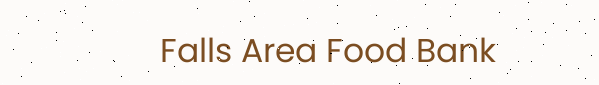Falls Area Food Bank